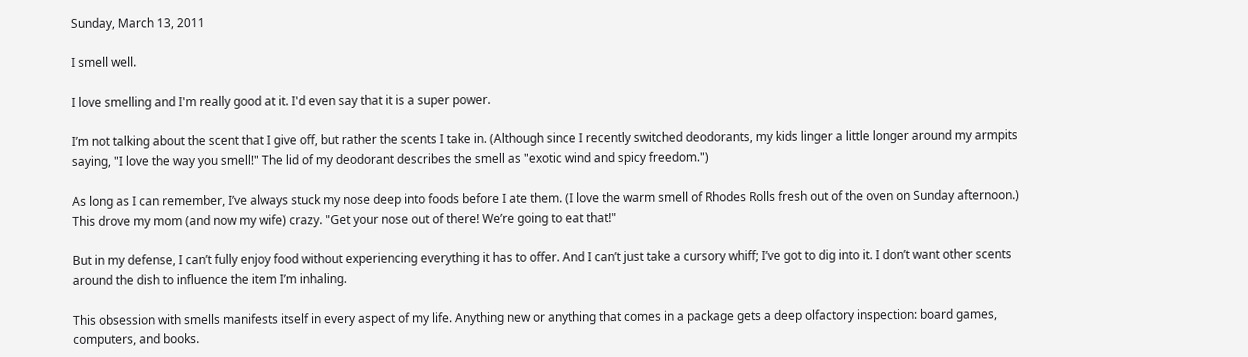Sunday, March 13, 2011

I smell well.

I love smelling and I'm really good at it. I'd even say that it is a super power.

I’m not talking about the scent that I give off, but rather the scents I take in. (Although since I recently switched deodorants, my kids linger a little longer around my armpits saying, "I love the way you smell!" The lid of my deodorant describes the smell as "exotic wind and spicy freedom.")

As long as I can remember, I’ve always stuck my nose deep into foods before I ate them. (I love the warm smell of Rhodes Rolls fresh out of the oven on Sunday afternoon.) This drove my mom (and now my wife) crazy. "Get your nose out of there! We’re going to eat that!"

But in my defense, I can’t fully enjoy food without experiencing everything it has to offer. And I can’t just take a cursory whiff; I’ve got to dig into it. I don’t want other scents around the dish to influence the item I’m inhaling.

This obsession with smells manifests itself in every aspect of my life. Anything new or anything that comes in a package gets a deep olfactory inspection: board games, computers, and books.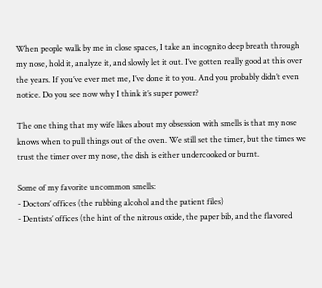When people walk by me in close spaces, I take an incognito deep breath through my nose, hold it, analyze it, and slowly let it out. I’ve gotten really good at this over the years. If you’ve ever met me, I’ve done it to you. And you probably didn’t even notice. Do you see now why I think it’s super power?

The one thing that my wife likes about my obsession with smells is that my nose knows when to pull things out of the oven. We still set the timer, but the times we trust the timer over my nose, the dish is either undercooked or burnt.

Some of my favorite uncommon smells:
- Doctors’ offices (the rubbing alcohol and the patient files)
- Dentists’ offices (the hint of the nitrous oxide, the paper bib, and the flavored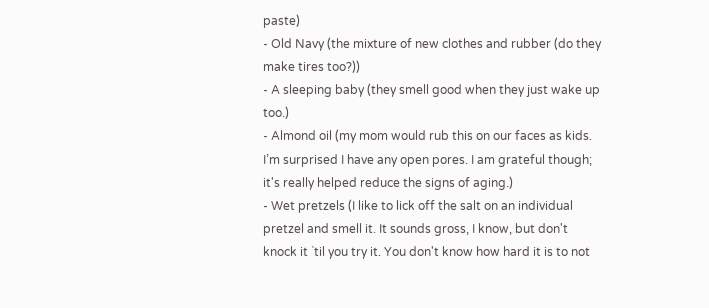paste)
- Old Navy (the mixture of new clothes and rubber (do they make tires too?))
- A sleeping baby (they smell good when they just wake up too.)
- Almond oil (my mom would rub this on our faces as kids. I’m surprised I have any open pores. I am grateful though; it's really helped reduce the signs of aging.)
- Wet pretzels (I like to lick off the salt on an individual pretzel and smell it. It sounds gross, I know, but don't knock it `til you try it. You don't know how hard it is to not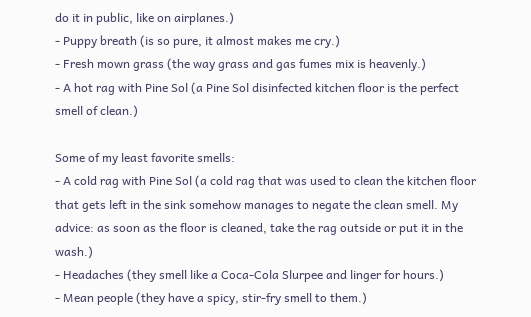do it in public, like on airplanes.)
- Puppy breath (is so pure, it almost makes me cry.)
- Fresh mown grass (the way grass and gas fumes mix is heavenly.)
- A hot rag with Pine Sol (a Pine Sol disinfected kitchen floor is the perfect smell of clean.)

Some of my least favorite smells:
- A cold rag with Pine Sol (a cold rag that was used to clean the kitchen floor that gets left in the sink somehow manages to negate the clean smell. My advice: as soon as the floor is cleaned, take the rag outside or put it in the wash.)
- Headaches (they smell like a Coca-Cola Slurpee and linger for hours.)
- Mean people (they have a spicy, stir-fry smell to them.)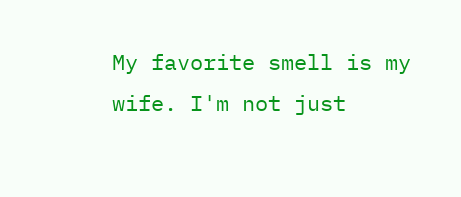My favorite smell is my wife. I'm not just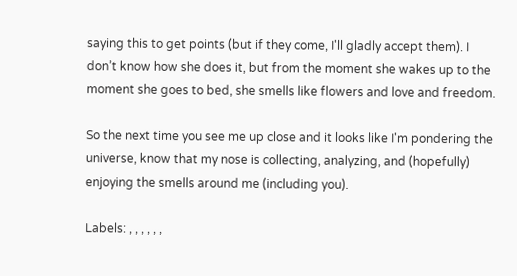saying this to get points (but if they come, I'll gladly accept them). I don’t know how she does it, but from the moment she wakes up to the moment she goes to bed, she smells like flowers and love and freedom.

So the next time you see me up close and it looks like I'm pondering the universe, know that my nose is collecting, analyzing, and (hopefully) enjoying the smells around me (including you).

Labels: , , , , , ,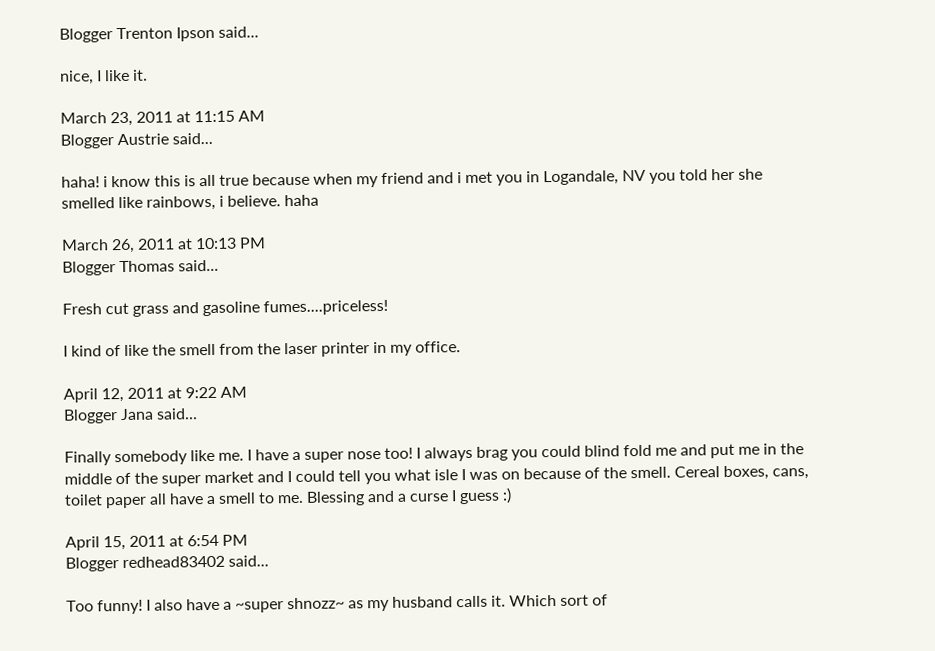Blogger Trenton Ipson said...

nice, I like it.

March 23, 2011 at 11:15 AM
Blogger Austrie said...

haha! i know this is all true because when my friend and i met you in Logandale, NV you told her she smelled like rainbows, i believe. haha

March 26, 2011 at 10:13 PM
Blogger Thomas said...

Fresh cut grass and gasoline fumes....priceless!

I kind of like the smell from the laser printer in my office.

April 12, 2011 at 9:22 AM
Blogger Jana said...

Finally somebody like me. I have a super nose too! I always brag you could blind fold me and put me in the middle of the super market and I could tell you what isle I was on because of the smell. Cereal boxes, cans, toilet paper all have a smell to me. Blessing and a curse I guess :)

April 15, 2011 at 6:54 PM
Blogger redhead83402 said...

Too funny! I also have a ~super shnozz~ as my husband calls it. Which sort of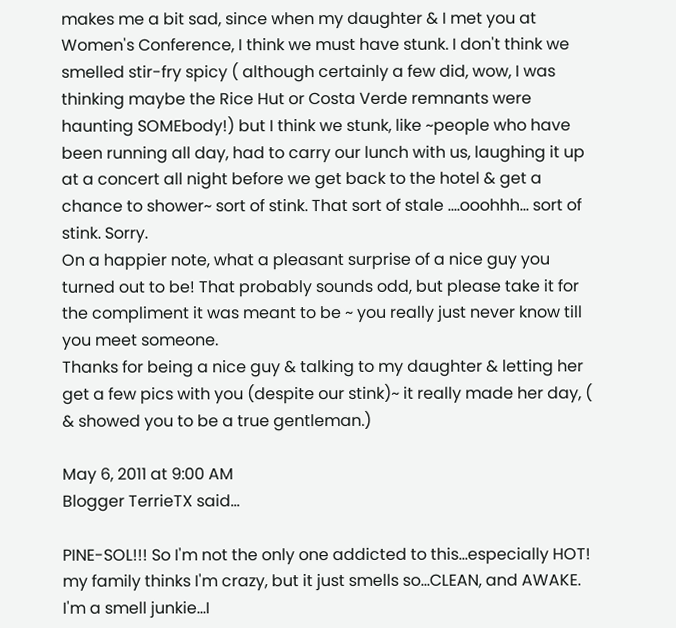makes me a bit sad, since when my daughter & I met you at Women's Conference, I think we must have stunk. I don't think we smelled stir-fry spicy ( although certainly a few did, wow, I was thinking maybe the Rice Hut or Costa Verde remnants were haunting SOMEbody!) but I think we stunk, like ~people who have been running all day, had to carry our lunch with us, laughing it up at a concert all night before we get back to the hotel & get a chance to shower~ sort of stink. That sort of stale ....ooohhh... sort of stink. Sorry.
On a happier note, what a pleasant surprise of a nice guy you turned out to be! That probably sounds odd, but please take it for the compliment it was meant to be ~ you really just never know till you meet someone.
Thanks for being a nice guy & talking to my daughter & letting her get a few pics with you (despite our stink)~ it really made her day, ( & showed you to be a true gentleman.)

May 6, 2011 at 9:00 AM
Blogger TerrieTX said...

PINE-SOL!!! So I'm not the only one addicted to this...especially HOT! my family thinks I'm crazy, but it just smells so...CLEAN, and AWAKE. I'm a smell junkie...I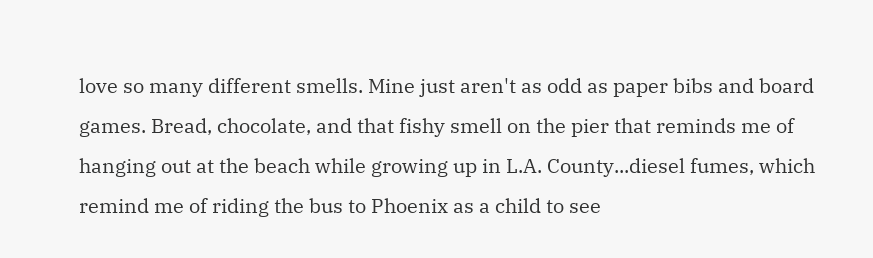love so many different smells. Mine just aren't as odd as paper bibs and board games. Bread, chocolate, and that fishy smell on the pier that reminds me of hanging out at the beach while growing up in L.A. County...diesel fumes, which remind me of riding the bus to Phoenix as a child to see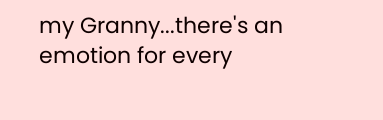my Granny...there's an emotion for every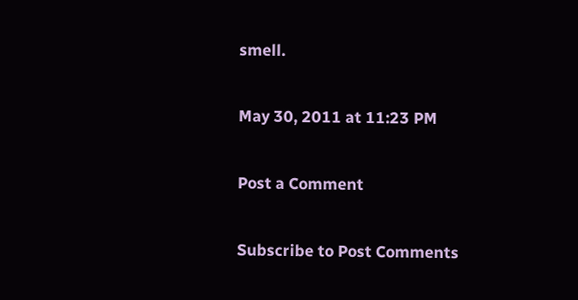smell.

May 30, 2011 at 11:23 PM

Post a Comment

Subscribe to Post Comments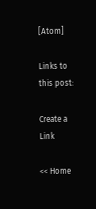[Atom]

Links to this post:

Create a Link

<< Home